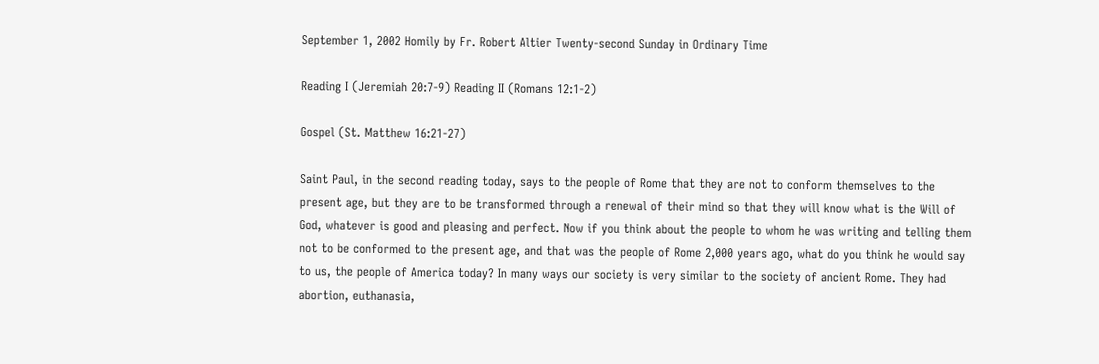September 1, 2002 Homily by Fr. Robert Altier Twenty-second Sunday in Ordinary Time

Reading I (Jeremiah 20:7-9) Reading II (Romans 12:1-2)

Gospel (St. Matthew 16:21-27)

Saint Paul, in the second reading today, says to the people of Rome that they are not to conform themselves to the present age, but they are to be transformed through a renewal of their mind so that they will know what is the Will of God, whatever is good and pleasing and perfect. Now if you think about the people to whom he was writing and telling them not to be conformed to the present age, and that was the people of Rome 2,000 years ago, what do you think he would say to us, the people of America today? In many ways our society is very similar to the society of ancient Rome. They had abortion, euthanasia,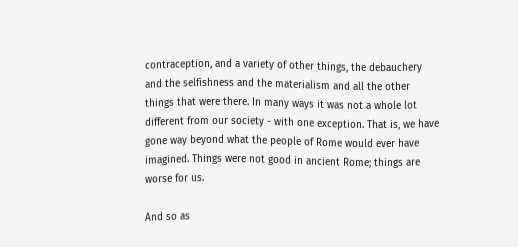contraception, and a variety of other things, the debauchery and the selfishness and the materialism and all the other things that were there. In many ways it was not a whole lot different from our society - with one exception. That is, we have gone way beyond what the people of Rome would ever have imagined. Things were not good in ancient Rome; things are worse for us.

And so as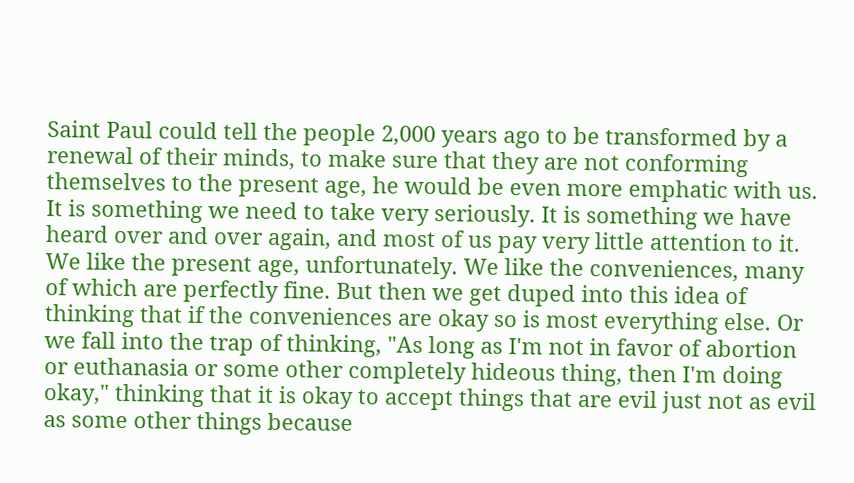Saint Paul could tell the people 2,000 years ago to be transformed by a renewal of their minds, to make sure that they are not conforming themselves to the present age, he would be even more emphatic with us. It is something we need to take very seriously. It is something we have heard over and over again, and most of us pay very little attention to it. We like the present age, unfortunately. We like the conveniences, many of which are perfectly fine. But then we get duped into this idea of thinking that if the conveniences are okay so is most everything else. Or we fall into the trap of thinking, "As long as I'm not in favor of abortion or euthanasia or some other completely hideous thing, then I'm doing okay," thinking that it is okay to accept things that are evil just not as evil as some other things because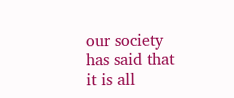our society has said that it is all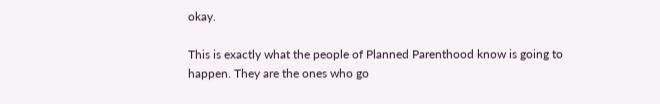okay.

This is exactly what the people of Planned Parenthood know is going to happen. They are the ones who go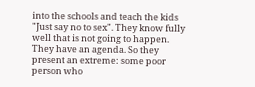into the schools and teach the kids "Just say no to sex". They know fully well that is not going to happen. They have an agenda. So they present an extreme: some poor person who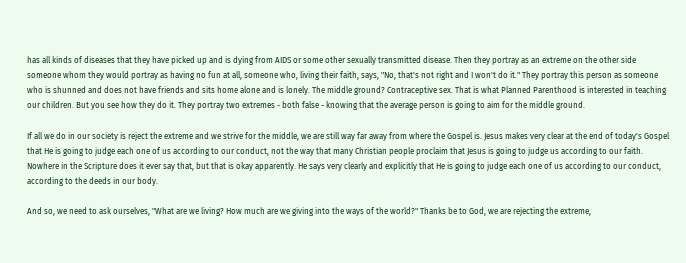has all kinds of diseases that they have picked up and is dying from AIDS or some other sexually transmitted disease. Then they portray as an extreme on the other side someone whom they would portray as having no fun at all, someone who, living their faith, says, "No, that's not right and I won't do it." They portray this person as someone who is shunned and does not have friends and sits home alone and is lonely. The middle ground? Contraceptive sex. That is what Planned Parenthood is interested in teaching our children. But you see how they do it. They portray two extremes - both false - knowing that the average person is going to aim for the middle ground.

If all we do in our society is reject the extreme and we strive for the middle, we are still way far away from where the Gospel is. Jesus makes very clear at the end of today's Gospel that He is going to judge each one of us according to our conduct, not the way that many Christian people proclaim that Jesus is going to judge us according to our faith. Nowhere in the Scripture does it ever say that, but that is okay apparently. He says very clearly and explicitly that He is going to judge each one of us according to our conduct, according to the deeds in our body.

And so, we need to ask ourselves, "What are we living? How much are we giving into the ways of the world?" Thanks be to God, we are rejecting the extreme,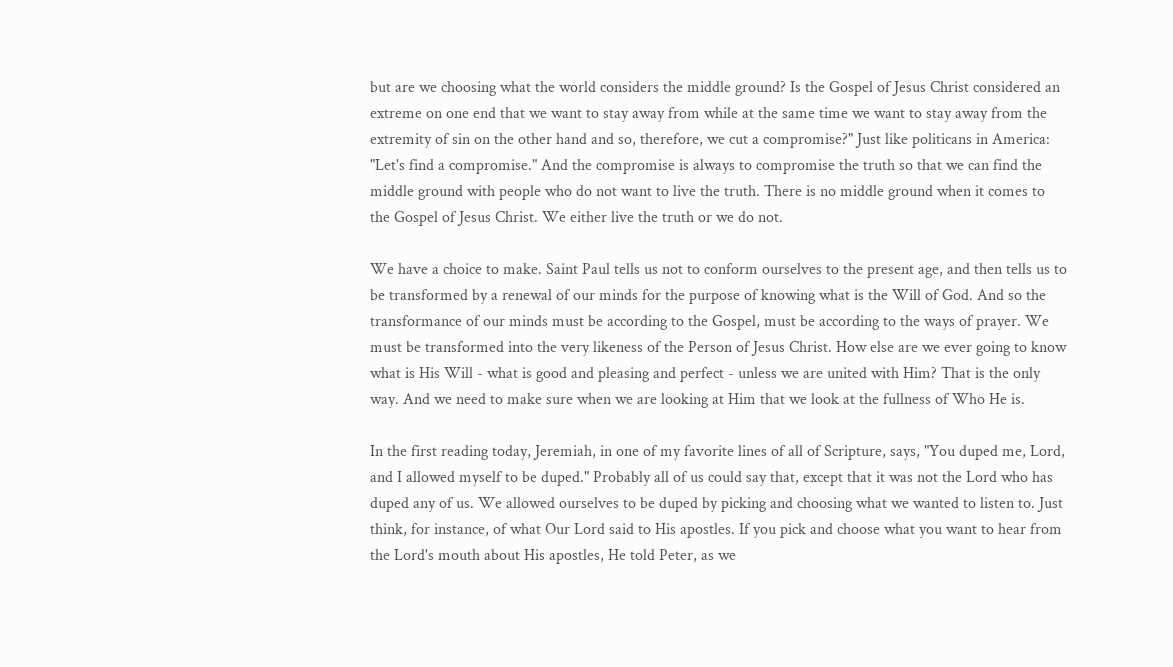but are we choosing what the world considers the middle ground? Is the Gospel of Jesus Christ considered an extreme on one end that we want to stay away from while at the same time we want to stay away from the extremity of sin on the other hand and so, therefore, we cut a compromise?" Just like politicans in America: "Let's find a compromise." And the compromise is always to compromise the truth so that we can find the middle ground with people who do not want to live the truth. There is no middle ground when it comes to the Gospel of Jesus Christ. We either live the truth or we do not.

We have a choice to make. Saint Paul tells us not to conform ourselves to the present age, and then tells us to be transformed by a renewal of our minds for the purpose of knowing what is the Will of God. And so the transformance of our minds must be according to the Gospel, must be according to the ways of prayer. We must be transformed into the very likeness of the Person of Jesus Christ. How else are we ever going to know what is His Will - what is good and pleasing and perfect - unless we are united with Him? That is the only way. And we need to make sure when we are looking at Him that we look at the fullness of Who He is.

In the first reading today, Jeremiah, in one of my favorite lines of all of Scripture, says, "You duped me, Lord, and I allowed myself to be duped." Probably all of us could say that, except that it was not the Lord who has duped any of us. We allowed ourselves to be duped by picking and choosing what we wanted to listen to. Just think, for instance, of what Our Lord said to His apostles. If you pick and choose what you want to hear from the Lord's mouth about His apostles, He told Peter, as we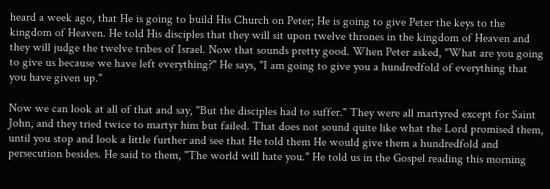heard a week ago, that He is going to build His Church on Peter; He is going to give Peter the keys to the kingdom of Heaven. He told His disciples that they will sit upon twelve thrones in the kingdom of Heaven and they will judge the twelve tribes of Israel. Now that sounds pretty good. When Peter asked, "What are you going to give us because we have left everything?" He says, "I am going to give you a hundredfold of everything that you have given up."

Now we can look at all of that and say, "But the disciples had to suffer." They were all martyred except for Saint John, and they tried twice to martyr him but failed. That does not sound quite like what the Lord promised them, until you stop and look a little further and see that He told them He would give them a hundredfold and persecution besides. He said to them, "The world will hate you." He told us in the Gospel reading this morning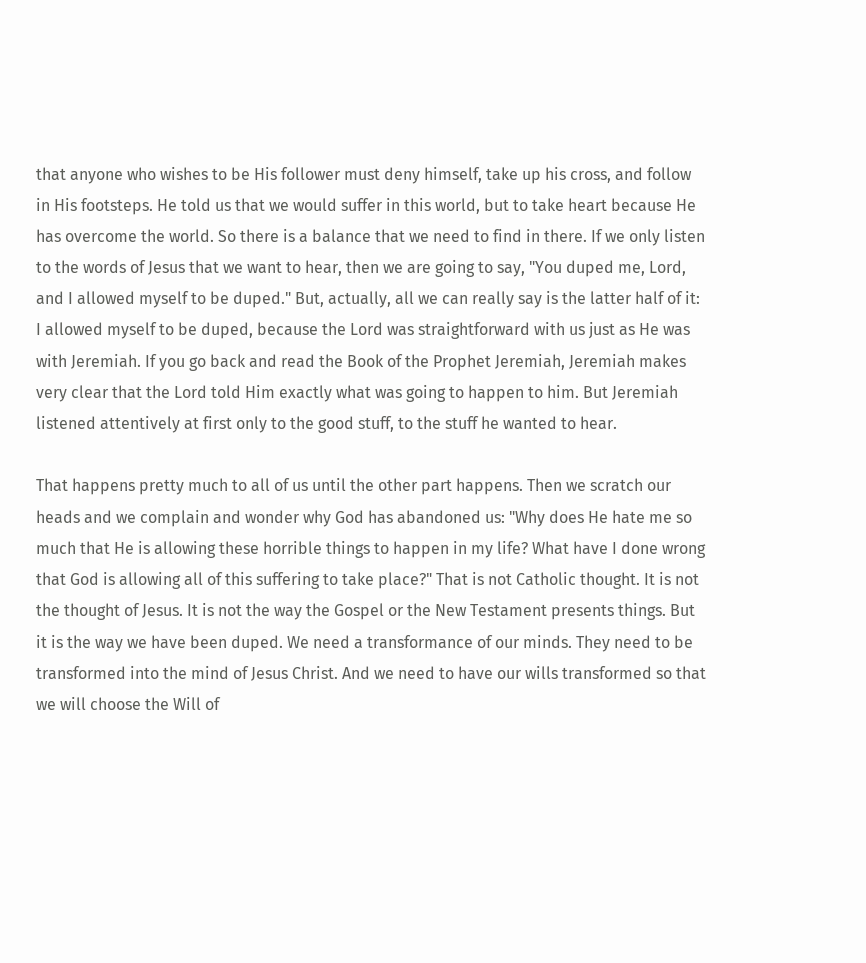that anyone who wishes to be His follower must deny himself, take up his cross, and follow in His footsteps. He told us that we would suffer in this world, but to take heart because He has overcome the world. So there is a balance that we need to find in there. If we only listen to the words of Jesus that we want to hear, then we are going to say, "You duped me, Lord, and I allowed myself to be duped." But, actually, all we can really say is the latter half of it: I allowed myself to be duped, because the Lord was straightforward with us just as He was with Jeremiah. If you go back and read the Book of the Prophet Jeremiah, Jeremiah makes very clear that the Lord told Him exactly what was going to happen to him. But Jeremiah listened attentively at first only to the good stuff, to the stuff he wanted to hear.

That happens pretty much to all of us until the other part happens. Then we scratch our heads and we complain and wonder why God has abandoned us: "Why does He hate me so much that He is allowing these horrible things to happen in my life? What have I done wrong that God is allowing all of this suffering to take place?" That is not Catholic thought. It is not the thought of Jesus. It is not the way the Gospel or the New Testament presents things. But it is the way we have been duped. We need a transformance of our minds. They need to be transformed into the mind of Jesus Christ. And we need to have our wills transformed so that we will choose the Will of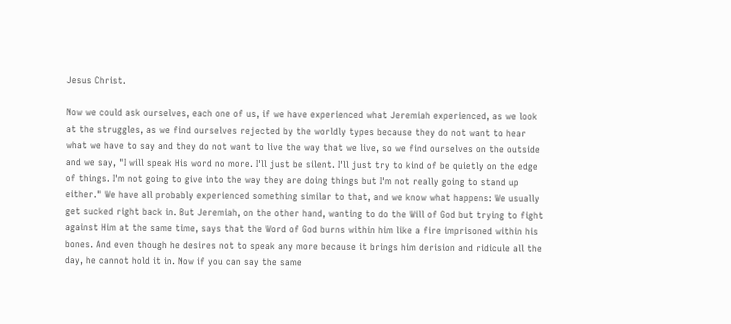Jesus Christ.

Now we could ask ourselves, each one of us, if we have experienced what Jeremiah experienced, as we look at the struggles, as we find ourselves rejected by the worldly types because they do not want to hear what we have to say and they do not want to live the way that we live, so we find ourselves on the outside and we say, "I will speak His word no more. I'll just be silent. I'll just try to kind of be quietly on the edge of things. I'm not going to give into the way they are doing things but I'm not really going to stand up either." We have all probably experienced something similar to that, and we know what happens: We usually get sucked right back in. But Jeremiah, on the other hand, wanting to do the Will of God but trying to fight against Him at the same time, says that the Word of God burns within him like a fire imprisoned within his bones. And even though he desires not to speak any more because it brings him derision and ridicule all the day, he cannot hold it in. Now if you can say the same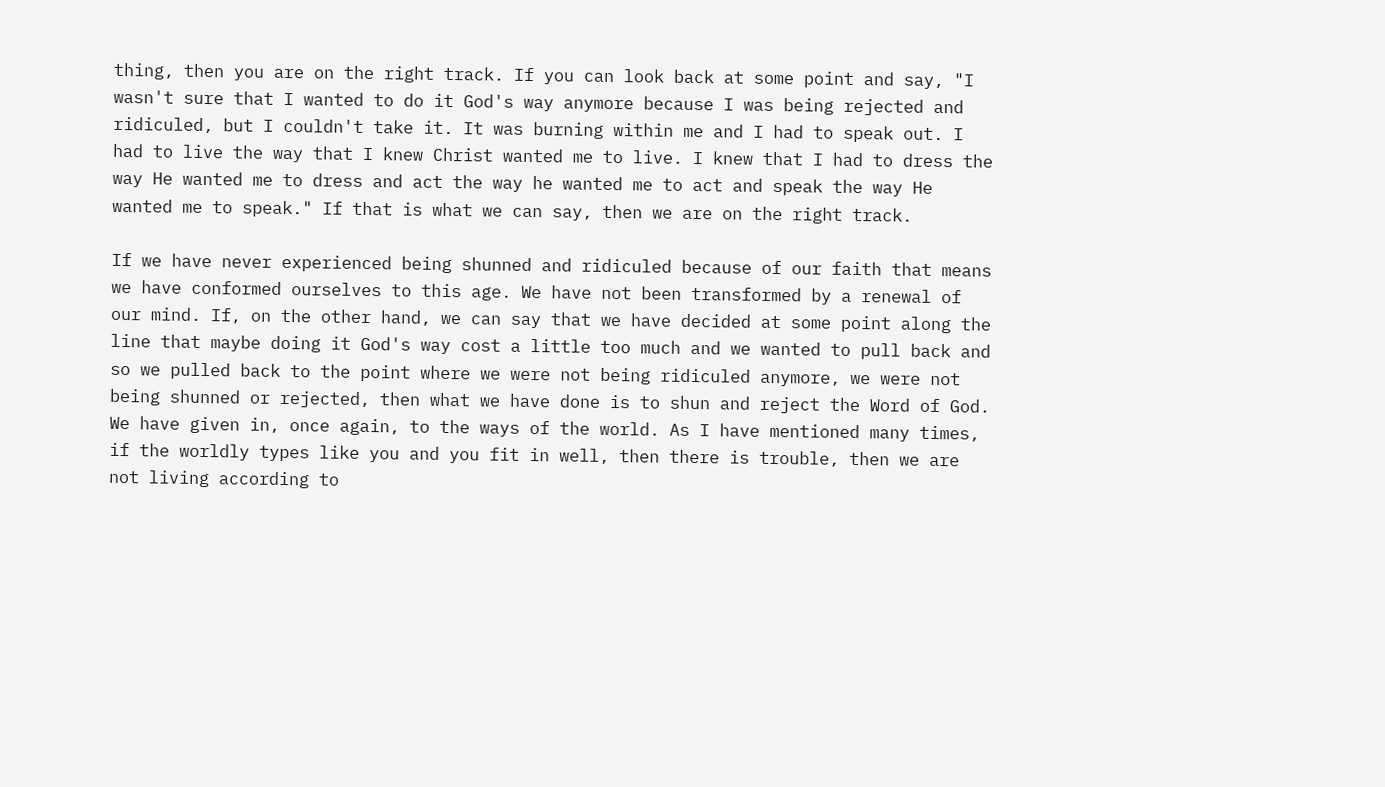thing, then you are on the right track. If you can look back at some point and say, "I wasn't sure that I wanted to do it God's way anymore because I was being rejected and ridiculed, but I couldn't take it. It was burning within me and I had to speak out. I had to live the way that I knew Christ wanted me to live. I knew that I had to dress the way He wanted me to dress and act the way he wanted me to act and speak the way He wanted me to speak." If that is what we can say, then we are on the right track.

If we have never experienced being shunned and ridiculed because of our faith that means we have conformed ourselves to this age. We have not been transformed by a renewal of our mind. If, on the other hand, we can say that we have decided at some point along the line that maybe doing it God's way cost a little too much and we wanted to pull back and so we pulled back to the point where we were not being ridiculed anymore, we were not being shunned or rejected, then what we have done is to shun and reject the Word of God. We have given in, once again, to the ways of the world. As I have mentioned many times, if the worldly types like you and you fit in well, then there is trouble, then we are not living according to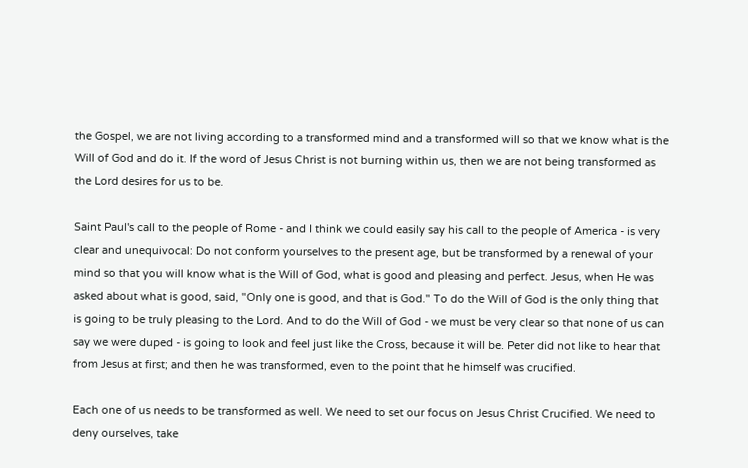the Gospel, we are not living according to a transformed mind and a transformed will so that we know what is the Will of God and do it. If the word of Jesus Christ is not burning within us, then we are not being transformed as the Lord desires for us to be.

Saint Paul's call to the people of Rome - and I think we could easily say his call to the people of America - is very clear and unequivocal: Do not conform yourselves to the present age, but be transformed by a renewal of your mind so that you will know what is the Will of God, what is good and pleasing and perfect. Jesus, when He was asked about what is good, said, "Only one is good, and that is God." To do the Will of God is the only thing that is going to be truly pleasing to the Lord. And to do the Will of God - we must be very clear so that none of us can say we were duped - is going to look and feel just like the Cross, because it will be. Peter did not like to hear that from Jesus at first; and then he was transformed, even to the point that he himself was crucified.

Each one of us needs to be transformed as well. We need to set our focus on Jesus Christ Crucified. We need to deny ourselves, take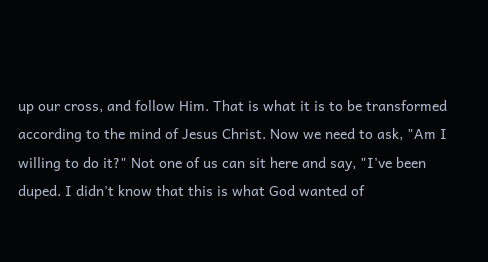up our cross, and follow Him. That is what it is to be transformed according to the mind of Jesus Christ. Now we need to ask, "Am I willing to do it?" Not one of us can sit here and say, "I've been duped. I didn't know that this is what God wanted of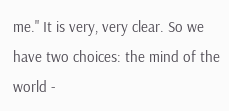me." It is very, very clear. So we have two choices: the mind of the world -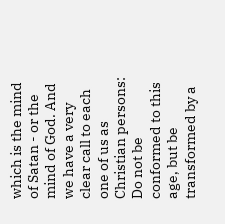which is the mind of Satan - or the mind of God. And we have a very clear call to each one of us as Christian persons: Do not be conformed to this age, but be transformed by a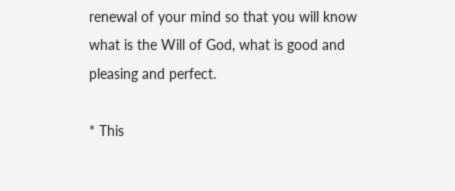renewal of your mind so that you will know what is the Will of God, what is good and pleasing and perfect.

* This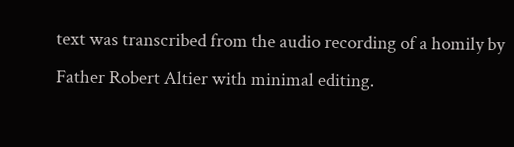text was transcribed from the audio recording of a homily by Father Robert Altier with minimal editing.